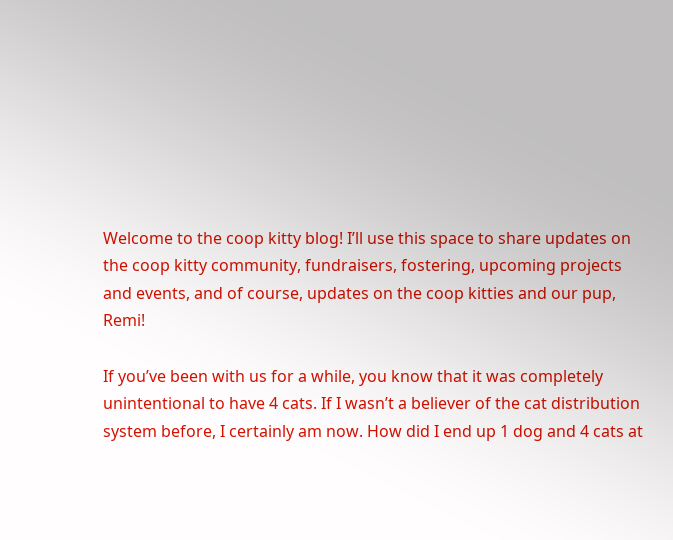Welcome to the coop kitty blog! I’ll use this space to share updates on the coop kitty community, fundraisers, fostering, upcoming projects and events, and of course, updates on the coop kitties and our pup, Remi!

If you’ve been with us for a while, you know that it was completely unintentional to have 4 cats. If I wasn’t a believer of the cat distribution system before, I certainly am now. How did I end up 1 dog and 4 cats at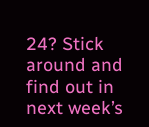24? Stick around and find out in next week’s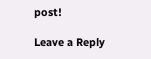post!

Leave a Reply